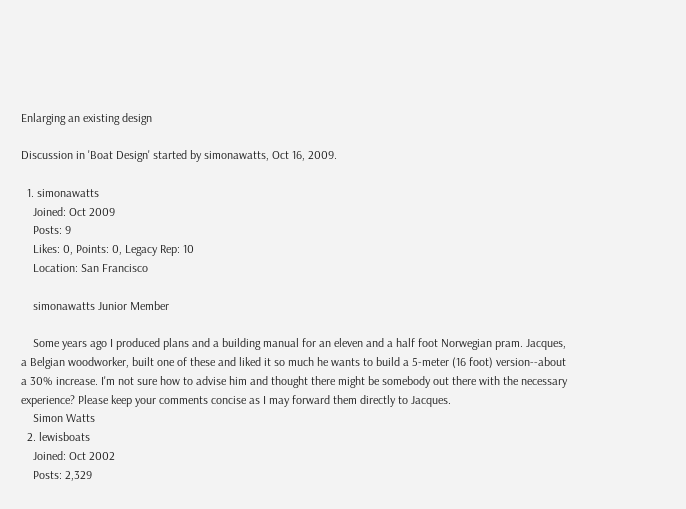Enlarging an existing design

Discussion in 'Boat Design' started by simonawatts, Oct 16, 2009.

  1. simonawatts
    Joined: Oct 2009
    Posts: 9
    Likes: 0, Points: 0, Legacy Rep: 10
    Location: San Francisco

    simonawatts Junior Member

    Some years ago I produced plans and a building manual for an eleven and a half foot Norwegian pram. Jacques, a Belgian woodworker, built one of these and liked it so much he wants to build a 5-meter (16 foot) version--about a 30% increase. I'm not sure how to advise him and thought there might be somebody out there with the necessary experience? Please keep your comments concise as I may forward them directly to Jacques.
    Simon Watts
  2. lewisboats
    Joined: Oct 2002
    Posts: 2,329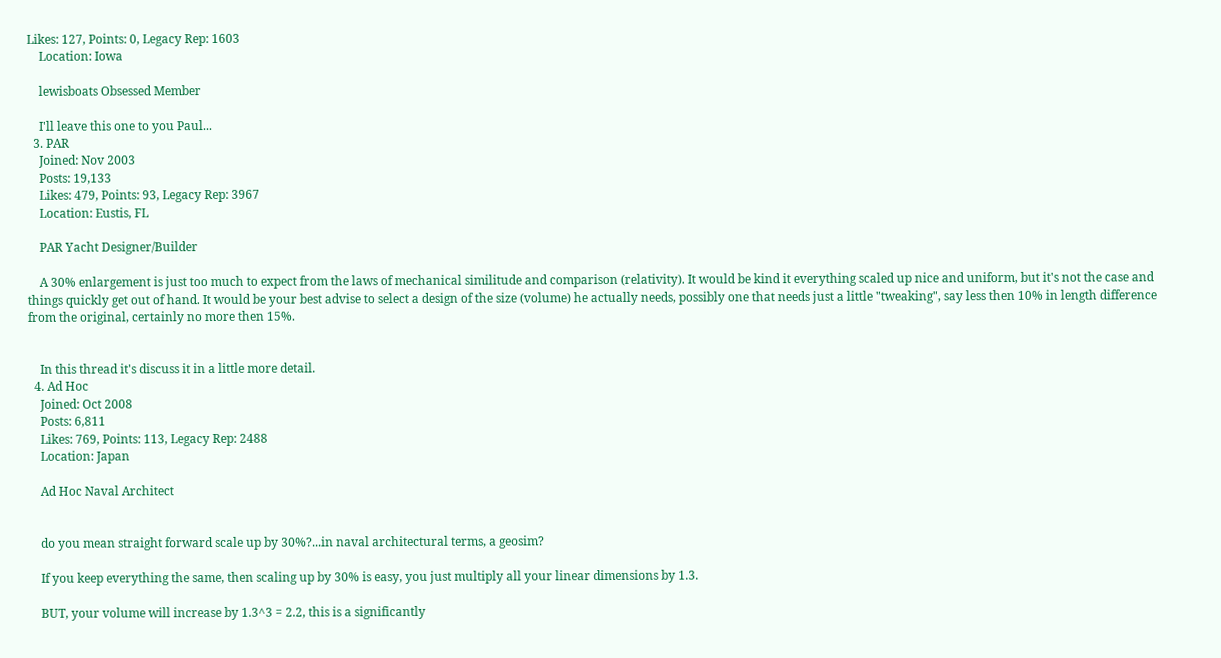Likes: 127, Points: 0, Legacy Rep: 1603
    Location: Iowa

    lewisboats Obsessed Member

    I'll leave this one to you Paul...
  3. PAR
    Joined: Nov 2003
    Posts: 19,133
    Likes: 479, Points: 93, Legacy Rep: 3967
    Location: Eustis, FL

    PAR Yacht Designer/Builder

    A 30% enlargement is just too much to expect from the laws of mechanical similitude and comparison (relativity). It would be kind it everything scaled up nice and uniform, but it's not the case and things quickly get out of hand. It would be your best advise to select a design of the size (volume) he actually needs, possibly one that needs just a little "tweaking", say less then 10% in length difference from the original, certainly no more then 15%.


    In this thread it's discuss it in a little more detail.
  4. Ad Hoc
    Joined: Oct 2008
    Posts: 6,811
    Likes: 769, Points: 113, Legacy Rep: 2488
    Location: Japan

    Ad Hoc Naval Architect


    do you mean straight forward scale up by 30%?...in naval architectural terms, a geosim?

    If you keep everything the same, then scaling up by 30% is easy, you just multiply all your linear dimensions by 1.3.

    BUT, your volume will increase by 1.3^3 = 2.2, this is a significantly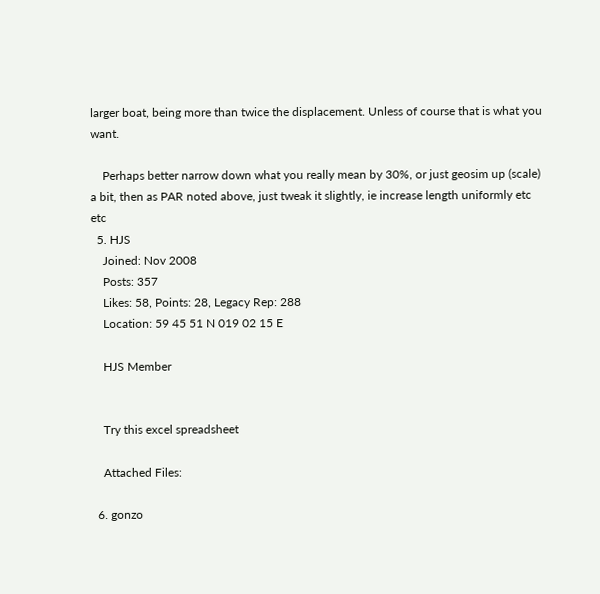larger boat, being more than twice the displacement. Unless of course that is what you want.

    Perhaps better narrow down what you really mean by 30%, or just geosim up (scale) a bit, then as PAR noted above, just tweak it slightly, ie increase length uniformly etc etc
  5. HJS
    Joined: Nov 2008
    Posts: 357
    Likes: 58, Points: 28, Legacy Rep: 288
    Location: 59 45 51 N 019 02 15 E

    HJS Member


    Try this excel spreadsheet

    Attached Files:

  6. gonzo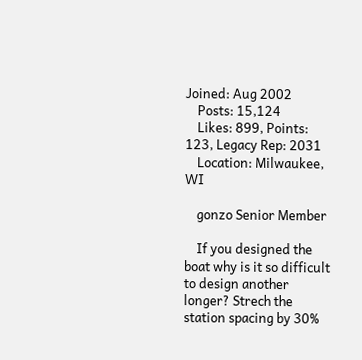Joined: Aug 2002
    Posts: 15,124
    Likes: 899, Points: 123, Legacy Rep: 2031
    Location: Milwaukee, WI

    gonzo Senior Member

    If you designed the boat why is it so difficult to design another longer? Strech the station spacing by 30%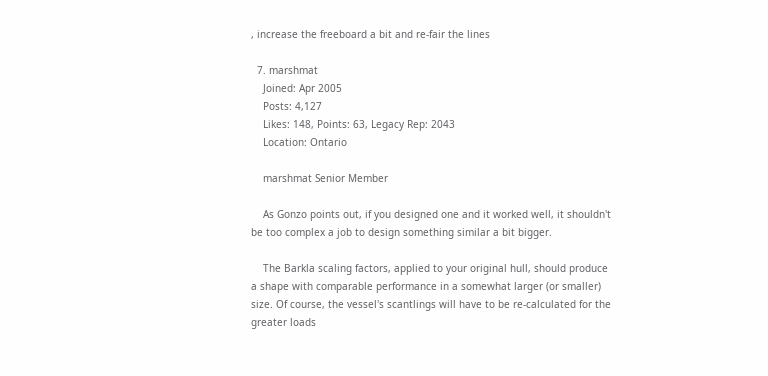, increase the freeboard a bit and re-fair the lines

  7. marshmat
    Joined: Apr 2005
    Posts: 4,127
    Likes: 148, Points: 63, Legacy Rep: 2043
    Location: Ontario

    marshmat Senior Member

    As Gonzo points out, if you designed one and it worked well, it shouldn't be too complex a job to design something similar a bit bigger.

    The Barkla scaling factors, applied to your original hull, should produce a shape with comparable performance in a somewhat larger (or smaller) size. Of course, the vessel's scantlings will have to be re-calculated for the greater loads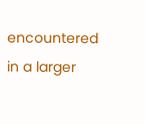encountered in a larger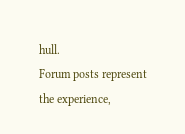hull.
Forum posts represent the experience,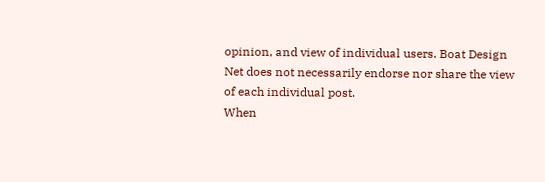opinion, and view of individual users. Boat Design Net does not necessarily endorse nor share the view of each individual post.
When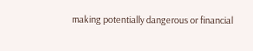making potentially dangerous or financial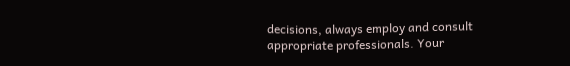decisions, always employ and consult appropriate professionals. Your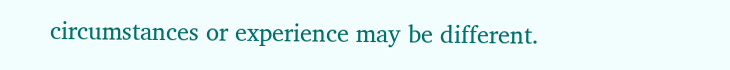circumstances or experience may be different.